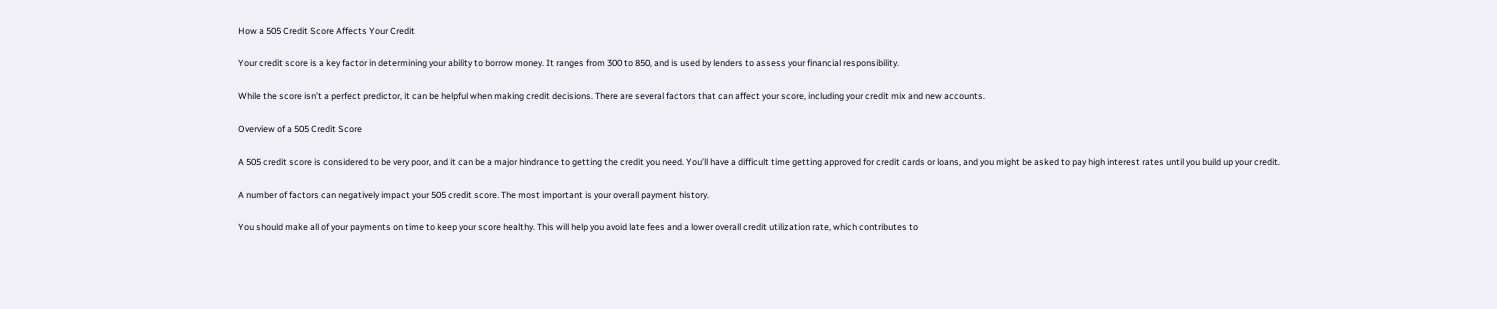How a 505 Credit Score Affects Your Credit

Your credit score is a key factor in determining your ability to borrow money. It ranges from 300 to 850, and is used by lenders to assess your financial responsibility.

While the score isn’t a perfect predictor, it can be helpful when making credit decisions. There are several factors that can affect your score, including your credit mix and new accounts.

Overview of a 505 Credit Score

A 505 credit score is considered to be very poor, and it can be a major hindrance to getting the credit you need. You’ll have a difficult time getting approved for credit cards or loans, and you might be asked to pay high interest rates until you build up your credit.

A number of factors can negatively impact your 505 credit score. The most important is your overall payment history.

You should make all of your payments on time to keep your score healthy. This will help you avoid late fees and a lower overall credit utilization rate, which contributes to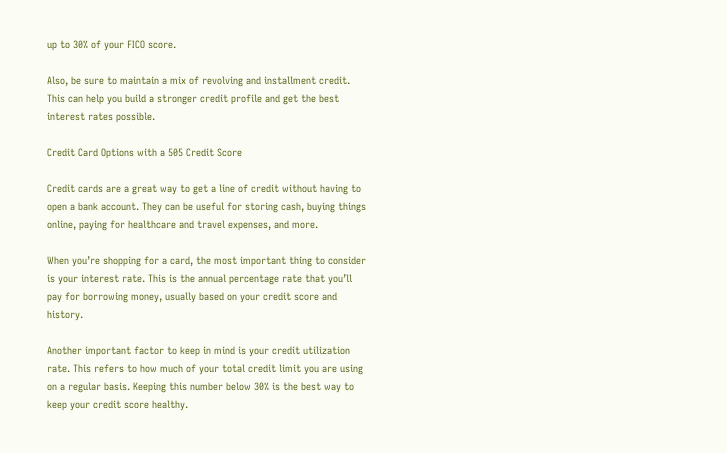up to 30% of your FICO score.

Also, be sure to maintain a mix of revolving and installment credit. This can help you build a stronger credit profile and get the best interest rates possible.

Credit Card Options with a 505 Credit Score

Credit cards are a great way to get a line of credit without having to open a bank account. They can be useful for storing cash, buying things online, paying for healthcare and travel expenses, and more.

When you’re shopping for a card, the most important thing to consider is your interest rate. This is the annual percentage rate that you’ll pay for borrowing money, usually based on your credit score and history.

Another important factor to keep in mind is your credit utilization rate. This refers to how much of your total credit limit you are using on a regular basis. Keeping this number below 30% is the best way to keep your credit score healthy.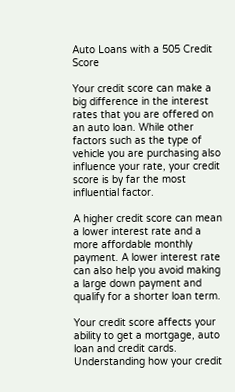Auto Loans with a 505 Credit Score

Your credit score can make a big difference in the interest rates that you are offered on an auto loan. While other factors such as the type of vehicle you are purchasing also influence your rate, your credit score is by far the most influential factor.

A higher credit score can mean a lower interest rate and a more affordable monthly payment. A lower interest rate can also help you avoid making a large down payment and qualify for a shorter loan term.

Your credit score affects your ability to get a mortgage, auto loan and credit cards. Understanding how your credit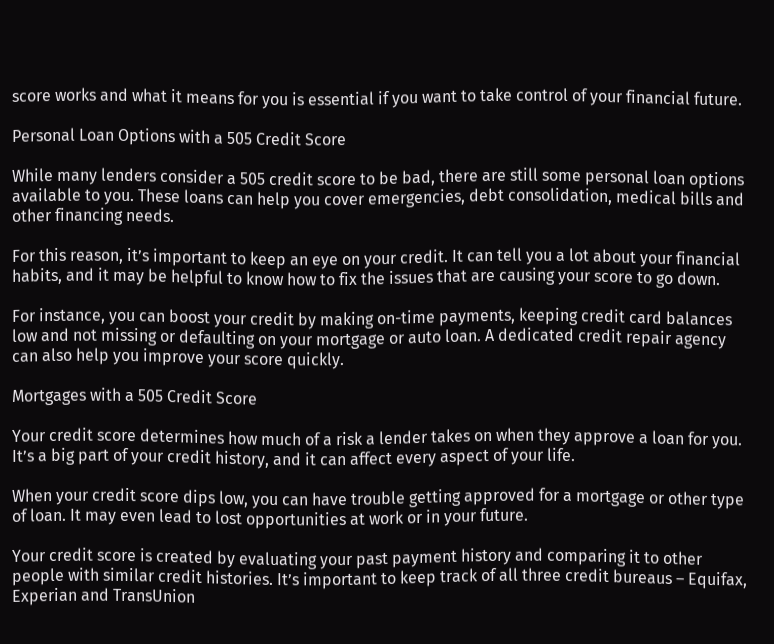score works and what it means for you is essential if you want to take control of your financial future.

Personal Loan Options with a 505 Credit Score

While many lenders consider a 505 credit score to be bad, there are still some personal loan options available to you. These loans can help you cover emergencies, debt consolidation, medical bills and other financing needs.

For this reason, it’s important to keep an eye on your credit. It can tell you a lot about your financial habits, and it may be helpful to know how to fix the issues that are causing your score to go down.

For instance, you can boost your credit by making on-time payments, keeping credit card balances low and not missing or defaulting on your mortgage or auto loan. A dedicated credit repair agency can also help you improve your score quickly.

Mortgages with a 505 Credit Score

Your credit score determines how much of a risk a lender takes on when they approve a loan for you. It’s a big part of your credit history, and it can affect every aspect of your life.

When your credit score dips low, you can have trouble getting approved for a mortgage or other type of loan. It may even lead to lost opportunities at work or in your future.

Your credit score is created by evaluating your past payment history and comparing it to other people with similar credit histories. It’s important to keep track of all three credit bureaus – Equifax, Experian and TransUnion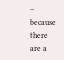– because there are a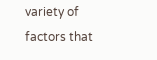variety of factors that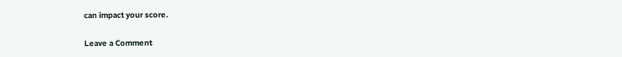can impact your score.

Leave a Comment